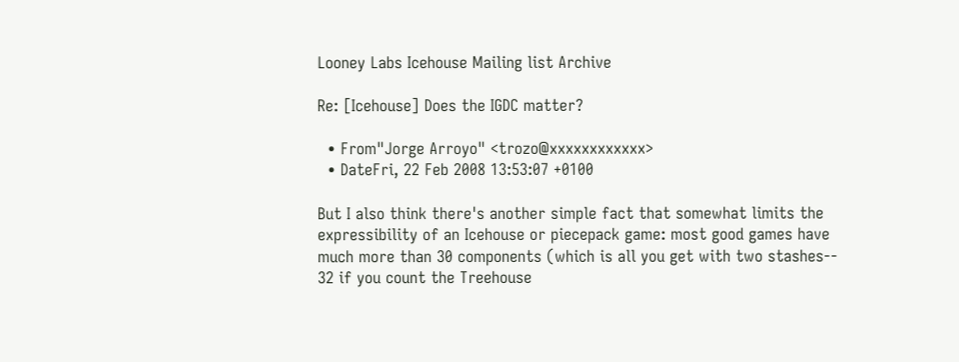Looney Labs Icehouse Mailing list Archive

Re: [Icehouse] Does the IGDC matter?

  • From"Jorge Arroyo" <trozo@xxxxxxxxxxxx>
  • DateFri, 22 Feb 2008 13:53:07 +0100

But I also think there's another simple fact that somewhat limits the
expressibility of an Icehouse or piecepack game: most good games have
much more than 30 components (which is all you get with two stashes--
32 if you count the Treehouse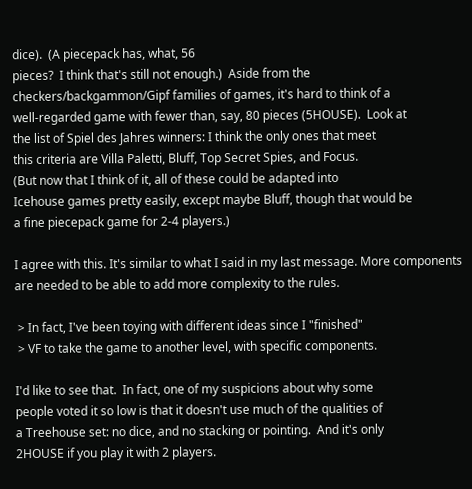dice).  (A piecepack has, what, 56
pieces?  I think that's still not enough.)  Aside from the
checkers/backgammon/Gipf families of games, it's hard to think of a
well-regarded game with fewer than, say, 80 pieces (5HOUSE).  Look at
the list of Spiel des Jahres winners: I think the only ones that meet
this criteria are Villa Paletti, Bluff, Top Secret Spies, and Focus.
(But now that I think of it, all of these could be adapted into
Icehouse games pretty easily, except maybe Bluff, though that would be
a fine piecepack game for 2-4 players.)

I agree with this. It's similar to what I said in my last message. More components are needed to be able to add more complexity to the rules.

 > In fact, I've been toying with different ideas since I "finished"
 > VF to take the game to another level, with specific components.

I'd like to see that.  In fact, one of my suspicions about why some
people voted it so low is that it doesn't use much of the qualities of
a Treehouse set: no dice, and no stacking or pointing.  And it's only
2HOUSE if you play it with 2 players.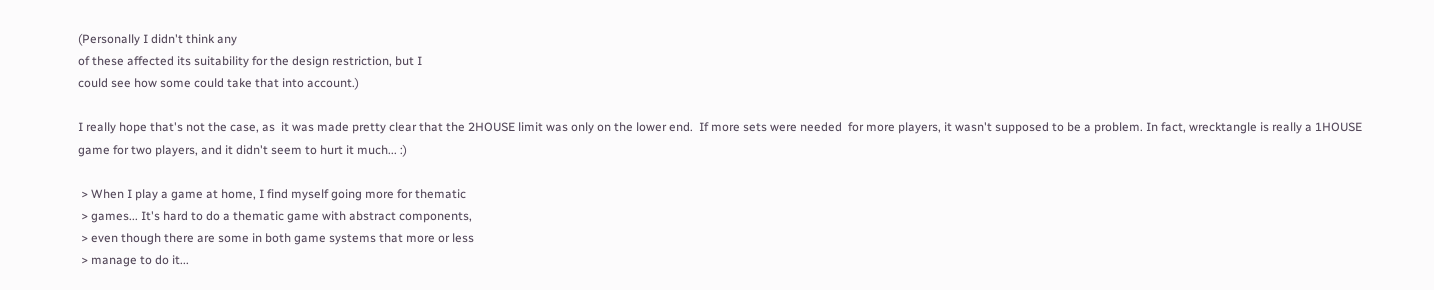(Personally I didn't think any
of these affected its suitability for the design restriction, but I
could see how some could take that into account.)

I really hope that's not the case, as  it was made pretty clear that the 2HOUSE limit was only on the lower end.  If more sets were needed  for more players, it wasn't supposed to be a problem. In fact, wrecktangle is really a 1HOUSE game for two players, and it didn't seem to hurt it much... :)

 > When I play a game at home, I find myself going more for thematic
 > games... It's hard to do a thematic game with abstract components,
 > even though there are some in both game systems that more or less
 > manage to do it...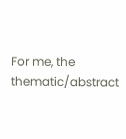For me, the thematic/abstract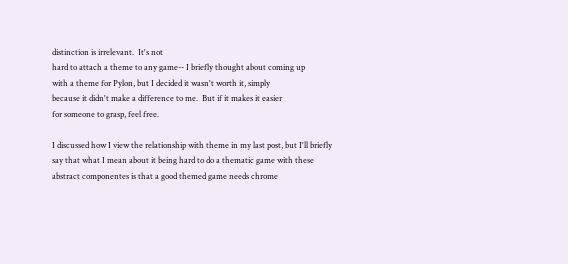distinction is irrelevant.  It's not
hard to attach a theme to any game-- I briefly thought about coming up
with a theme for Pylon, but I decided it wasn't worth it, simply
because it didn't make a difference to me.  But if it makes it easier
for someone to grasp, feel free.

I discussed how I view the relationship with theme in my last post, but I'll briefly say that what I mean about it being hard to do a thematic game with these abstract componentes is that a good themed game needs chrome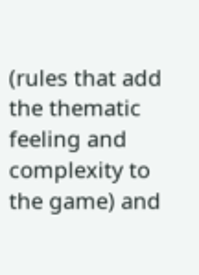(rules that add the thematic feeling and complexity to the game) and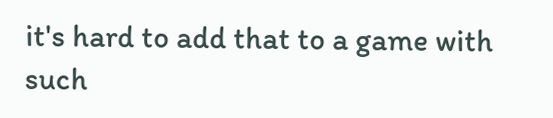it's hard to add that to a game with such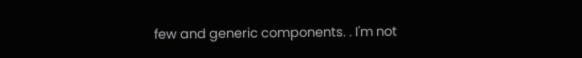few and generic components. . I'm not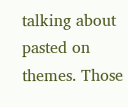talking about  pasted on themes. Those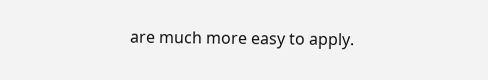are much more easy to apply.